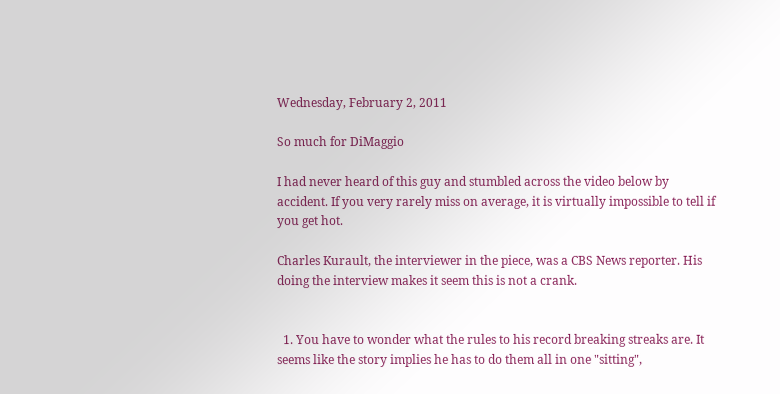Wednesday, February 2, 2011

So much for DiMaggio

I had never heard of this guy and stumbled across the video below by accident. If you very rarely miss on average, it is virtually impossible to tell if you get hot.

Charles Kurault, the interviewer in the piece, was a CBS News reporter. His doing the interview makes it seem this is not a crank.


  1. You have to wonder what the rules to his record breaking streaks are. It seems like the story implies he has to do them all in one "sitting",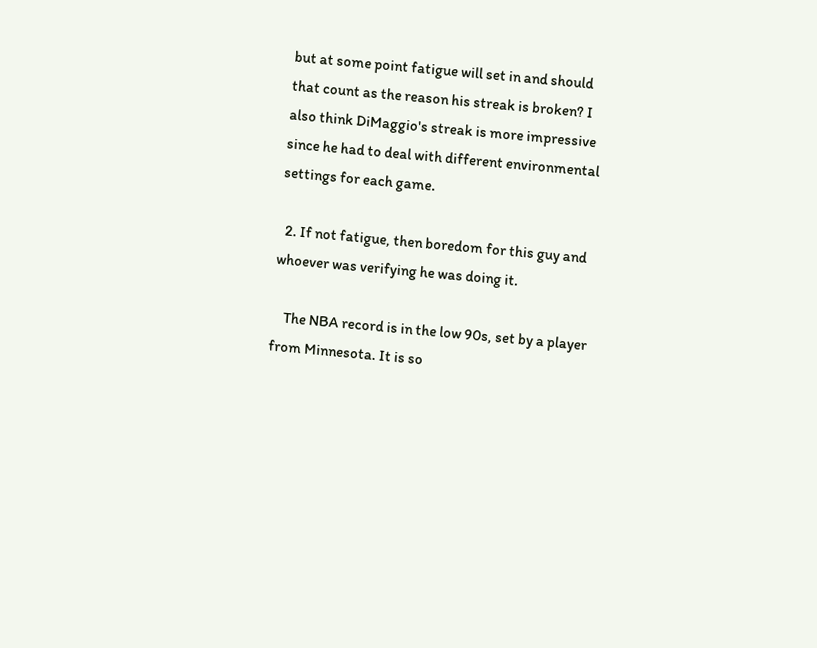but at some point fatigue will set in and should that count as the reason his streak is broken? I also think DiMaggio's streak is more impressive since he had to deal with different environmental settings for each game.

  2. If not fatigue, then boredom for this guy and whoever was verifying he was doing it.

    The NBA record is in the low 90s, set by a player from Minnesota. It is so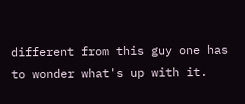different from this guy one has to wonder what's up with it.